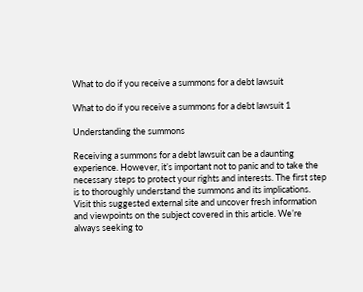What to do if you receive a summons for a debt lawsuit

What to do if you receive a summons for a debt lawsuit 1

Understanding the summons

Receiving a summons for a debt lawsuit can be a daunting experience. However, it’s important not to panic and to take the necessary steps to protect your rights and interests. The first step is to thoroughly understand the summons and its implications. Visit this suggested external site and uncover fresh information and viewpoints on the subject covered in this article. We’re always seeking to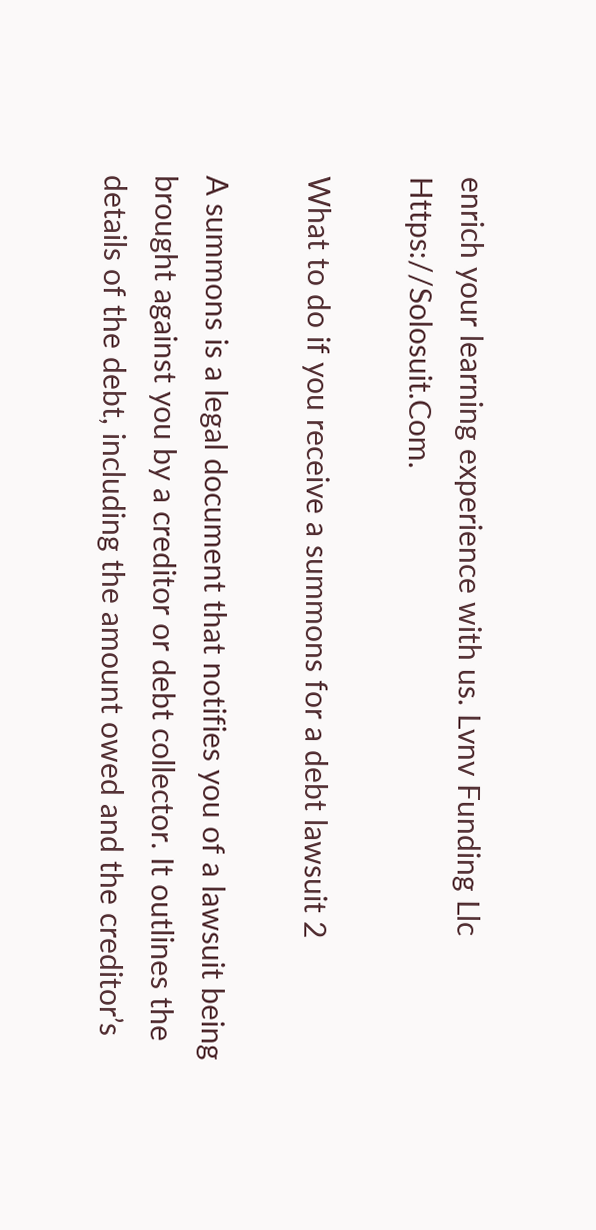enrich your learning experience with us. Lvnv Funding Llc Https://Solosuit.Com.

What to do if you receive a summons for a debt lawsuit 2

A summons is a legal document that notifies you of a lawsuit being brought against you by a creditor or debt collector. It outlines the details of the debt, including the amount owed and the creditor’s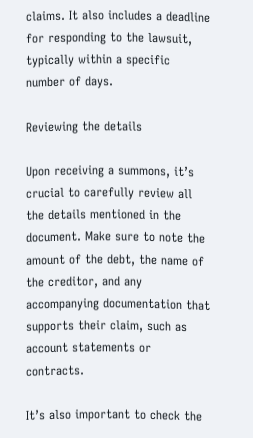claims. It also includes a deadline for responding to the lawsuit, typically within a specific number of days.

Reviewing the details

Upon receiving a summons, it’s crucial to carefully review all the details mentioned in the document. Make sure to note the amount of the debt, the name of the creditor, and any accompanying documentation that supports their claim, such as account statements or contracts.

It’s also important to check the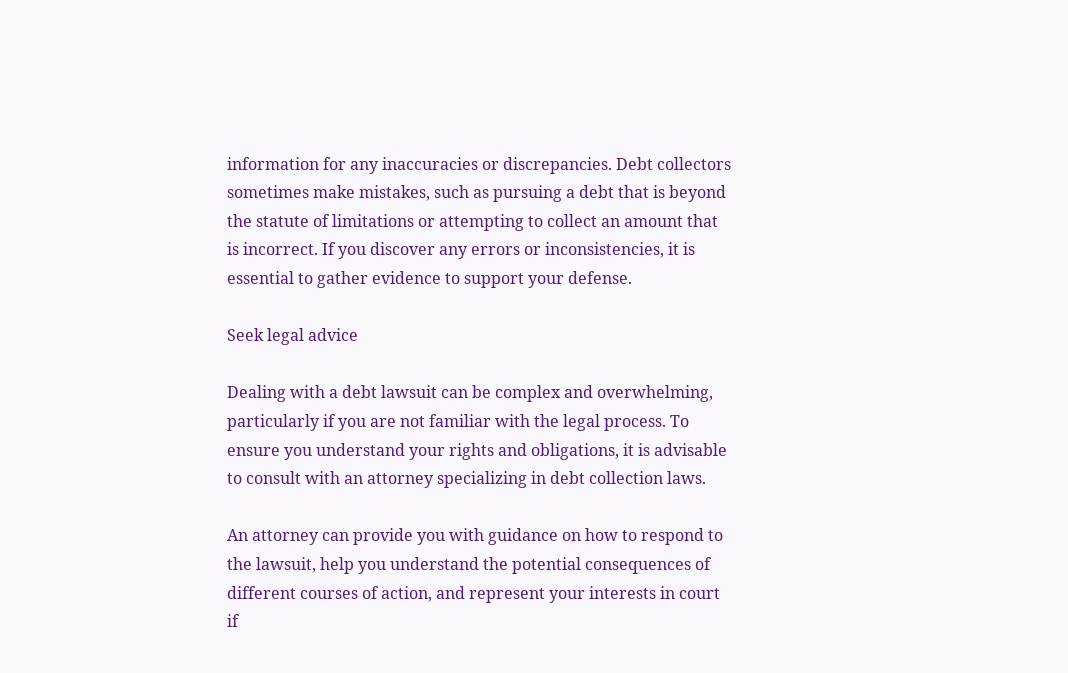information for any inaccuracies or discrepancies. Debt collectors sometimes make mistakes, such as pursuing a debt that is beyond the statute of limitations or attempting to collect an amount that is incorrect. If you discover any errors or inconsistencies, it is essential to gather evidence to support your defense.

Seek legal advice

Dealing with a debt lawsuit can be complex and overwhelming, particularly if you are not familiar with the legal process. To ensure you understand your rights and obligations, it is advisable to consult with an attorney specializing in debt collection laws.

An attorney can provide you with guidance on how to respond to the lawsuit, help you understand the potential consequences of different courses of action, and represent your interests in court if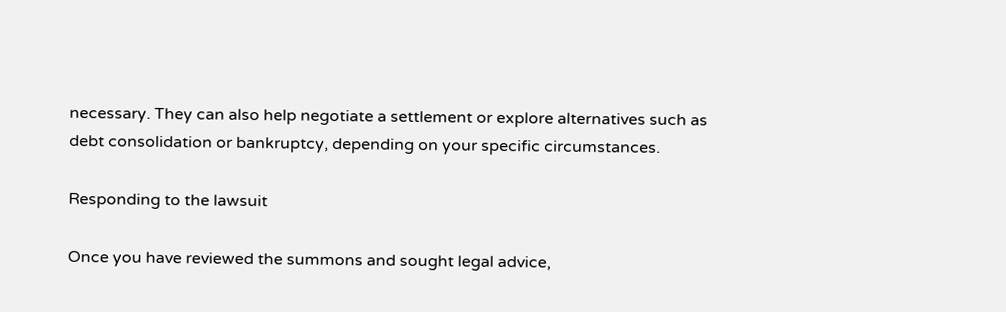necessary. They can also help negotiate a settlement or explore alternatives such as debt consolidation or bankruptcy, depending on your specific circumstances.

Responding to the lawsuit

Once you have reviewed the summons and sought legal advice,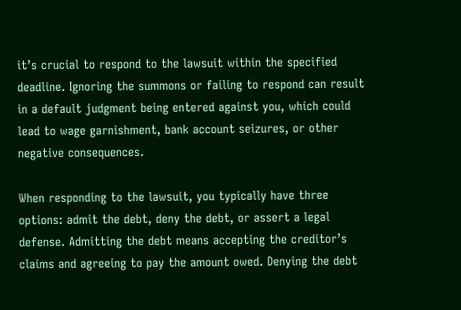it’s crucial to respond to the lawsuit within the specified deadline. Ignoring the summons or failing to respond can result in a default judgment being entered against you, which could lead to wage garnishment, bank account seizures, or other negative consequences.

When responding to the lawsuit, you typically have three options: admit the debt, deny the debt, or assert a legal defense. Admitting the debt means accepting the creditor’s claims and agreeing to pay the amount owed. Denying the debt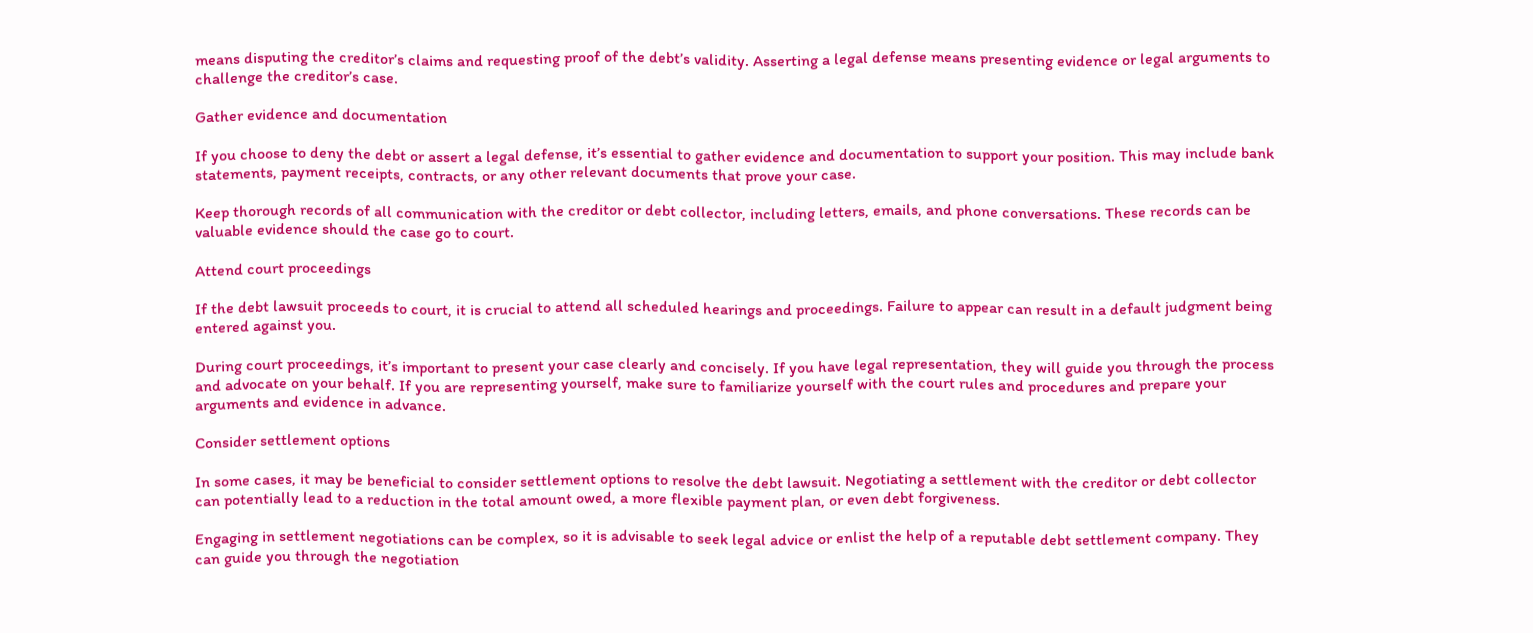means disputing the creditor’s claims and requesting proof of the debt’s validity. Asserting a legal defense means presenting evidence or legal arguments to challenge the creditor’s case.

Gather evidence and documentation

If you choose to deny the debt or assert a legal defense, it’s essential to gather evidence and documentation to support your position. This may include bank statements, payment receipts, contracts, or any other relevant documents that prove your case.

Keep thorough records of all communication with the creditor or debt collector, including letters, emails, and phone conversations. These records can be valuable evidence should the case go to court.

Attend court proceedings

If the debt lawsuit proceeds to court, it is crucial to attend all scheduled hearings and proceedings. Failure to appear can result in a default judgment being entered against you.

During court proceedings, it’s important to present your case clearly and concisely. If you have legal representation, they will guide you through the process and advocate on your behalf. If you are representing yourself, make sure to familiarize yourself with the court rules and procedures and prepare your arguments and evidence in advance.

Consider settlement options

In some cases, it may be beneficial to consider settlement options to resolve the debt lawsuit. Negotiating a settlement with the creditor or debt collector can potentially lead to a reduction in the total amount owed, a more flexible payment plan, or even debt forgiveness.

Engaging in settlement negotiations can be complex, so it is advisable to seek legal advice or enlist the help of a reputable debt settlement company. They can guide you through the negotiation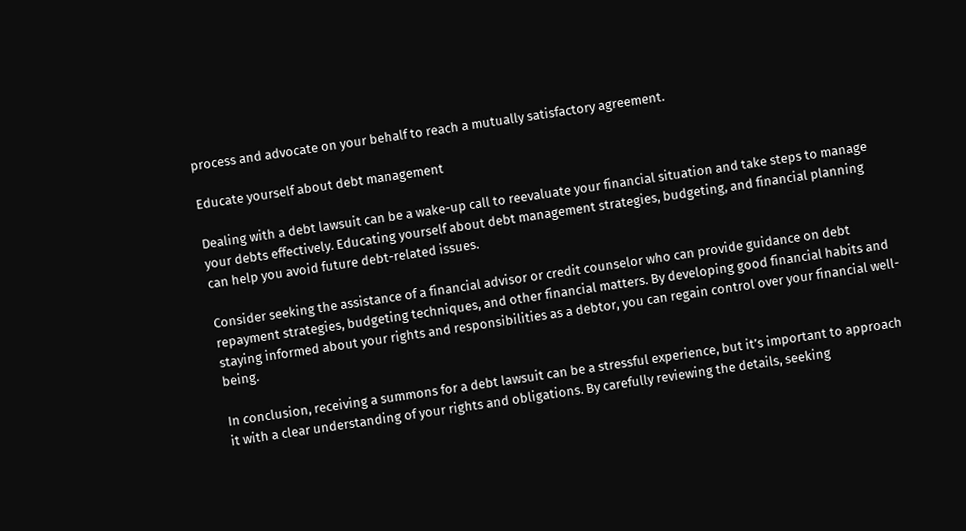process and advocate on your behalf to reach a mutually satisfactory agreement.

Educate yourself about debt management

Dealing with a debt lawsuit can be a wake-up call to reevaluate your financial situation and take steps to manage your debts effectively. Educating yourself about debt management strategies, budgeting, and financial planning can help you avoid future debt-related issues.

Consider seeking the assistance of a financial advisor or credit counselor who can provide guidance on debt repayment strategies, budgeting techniques, and other financial matters. By developing good financial habits and staying informed about your rights and responsibilities as a debtor, you can regain control over your financial well-being.

In conclusion, receiving a summons for a debt lawsuit can be a stressful experience, but it’s important to approach it with a clear understanding of your rights and obligations. By carefully reviewing the details, seeking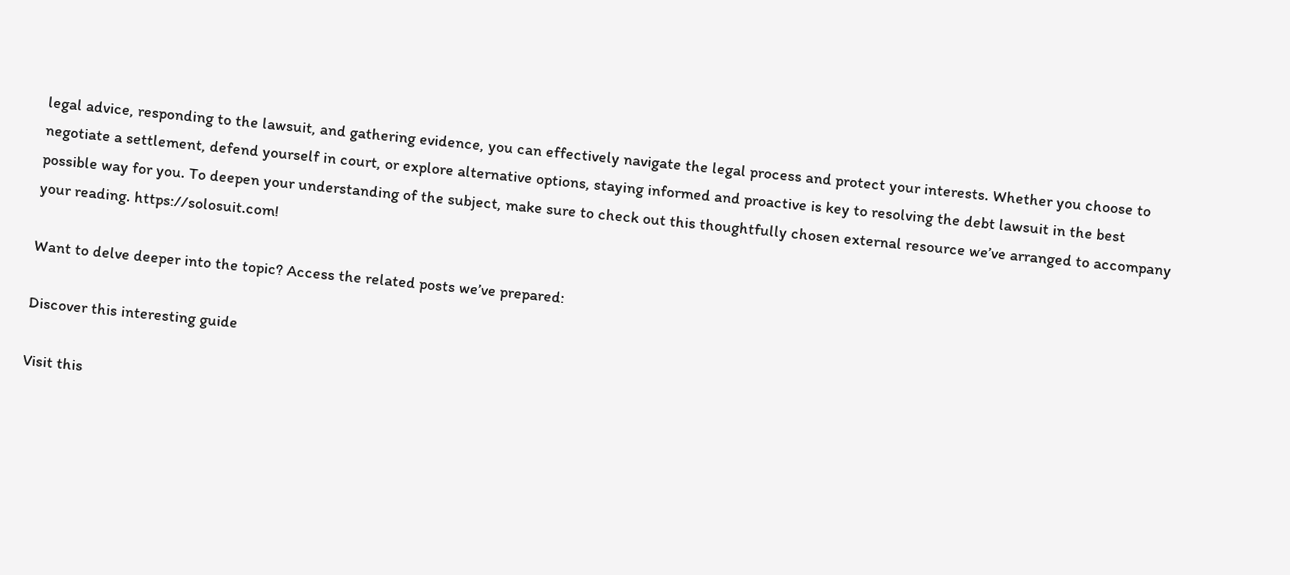legal advice, responding to the lawsuit, and gathering evidence, you can effectively navigate the legal process and protect your interests. Whether you choose to negotiate a settlement, defend yourself in court, or explore alternative options, staying informed and proactive is key to resolving the debt lawsuit in the best possible way for you. To deepen your understanding of the subject, make sure to check out this thoughtfully chosen external resource we’ve arranged to accompany your reading. https://solosuit.com!

Want to delve deeper into the topic? Access the related posts we’ve prepared:

Discover this interesting guide

Visit this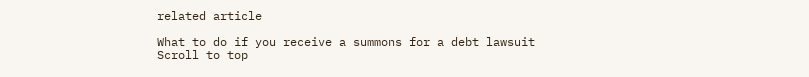related article

What to do if you receive a summons for a debt lawsuit
Scroll to top